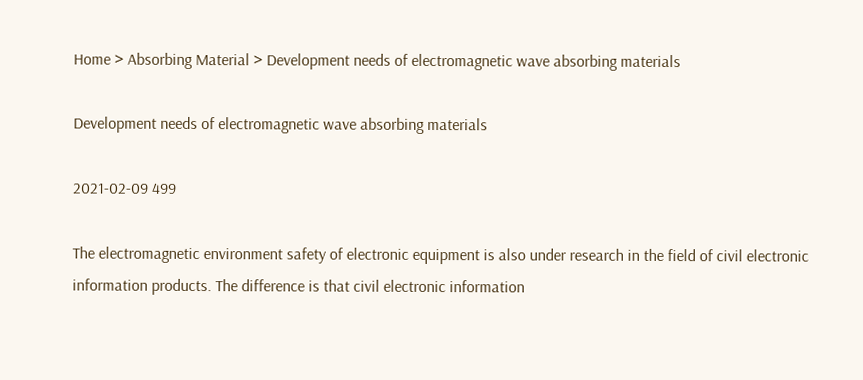Home > Absorbing Material > Development needs of electromagnetic wave absorbing materials

Development needs of electromagnetic wave absorbing materials

2021-02-09 499

The electromagnetic environment safety of electronic equipment is also under research in the field of civil electronic information products. The difference is that civil electronic information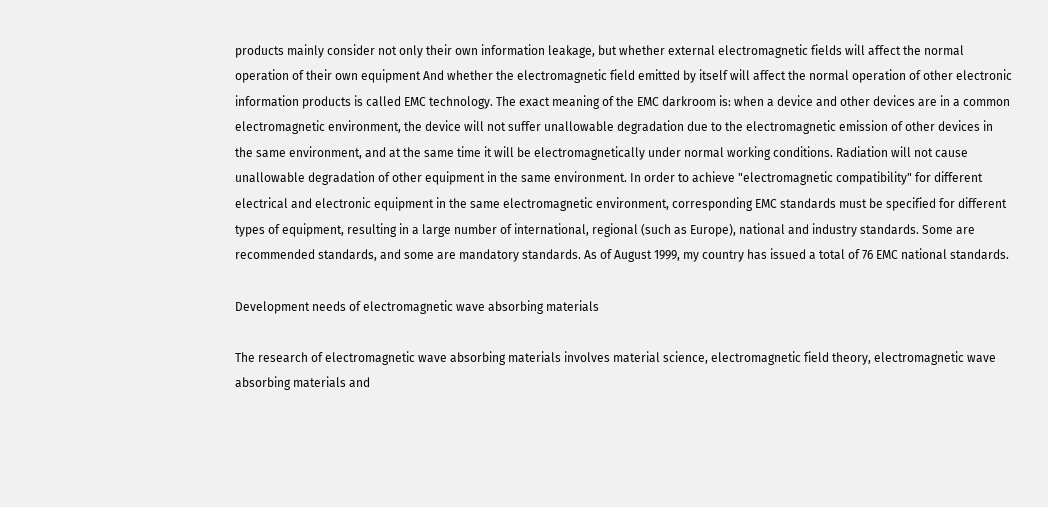products mainly consider not only their own information leakage, but whether external electromagnetic fields will affect the normal operation of their own equipment And whether the electromagnetic field emitted by itself will affect the normal operation of other electronic information products is called EMC technology. The exact meaning of the EMC darkroom is: when a device and other devices are in a common electromagnetic environment, the device will not suffer unallowable degradation due to the electromagnetic emission of other devices in the same environment, and at the same time it will be electromagnetically under normal working conditions. Radiation will not cause unallowable degradation of other equipment in the same environment. In order to achieve "electromagnetic compatibility" for different electrical and electronic equipment in the same electromagnetic environment, corresponding EMC standards must be specified for different types of equipment, resulting in a large number of international, regional (such as Europe), national and industry standards. Some are recommended standards, and some are mandatory standards. As of August 1999, my country has issued a total of 76 EMC national standards.

Development needs of electromagnetic wave absorbing materials

The research of electromagnetic wave absorbing materials involves material science, electromagnetic field theory, electromagnetic wave absorbing materials and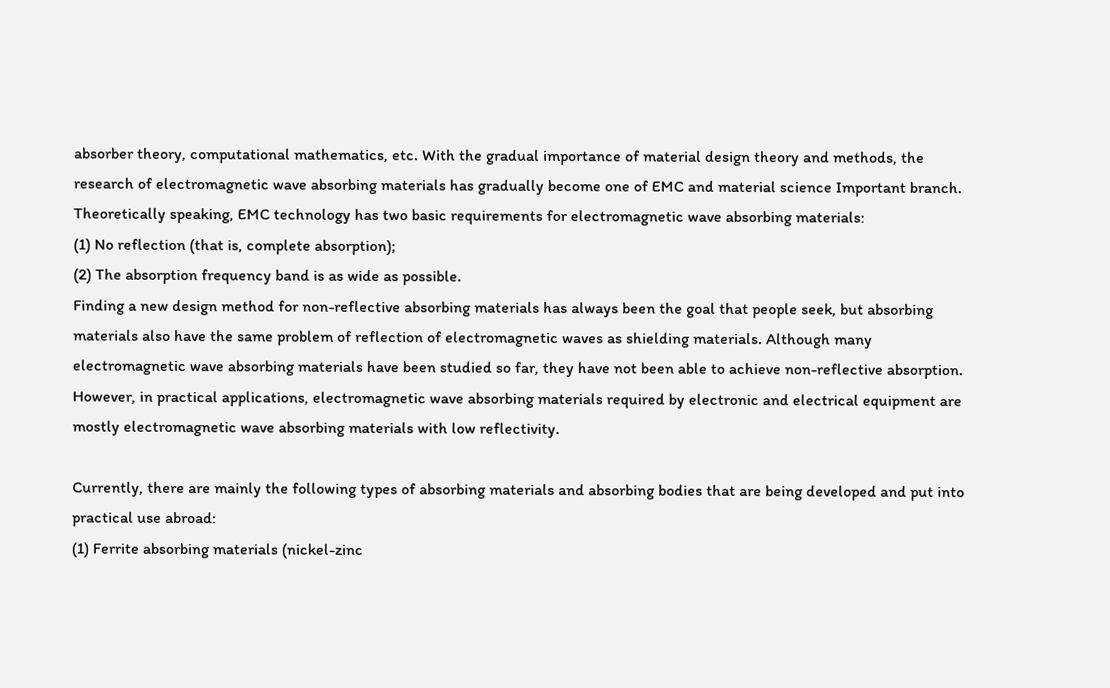absorber theory, computational mathematics, etc. With the gradual importance of material design theory and methods, the research of electromagnetic wave absorbing materials has gradually become one of EMC and material science Important branch. Theoretically speaking, EMC technology has two basic requirements for electromagnetic wave absorbing materials:
(1) No reflection (that is, complete absorption);
(2) The absorption frequency band is as wide as possible.
Finding a new design method for non-reflective absorbing materials has always been the goal that people seek, but absorbing materials also have the same problem of reflection of electromagnetic waves as shielding materials. Although many electromagnetic wave absorbing materials have been studied so far, they have not been able to achieve non-reflective absorption. However, in practical applications, electromagnetic wave absorbing materials required by electronic and electrical equipment are mostly electromagnetic wave absorbing materials with low reflectivity.

Currently, there are mainly the following types of absorbing materials and absorbing bodies that are being developed and put into practical use abroad:
(1) Ferrite absorbing materials (nickel-zinc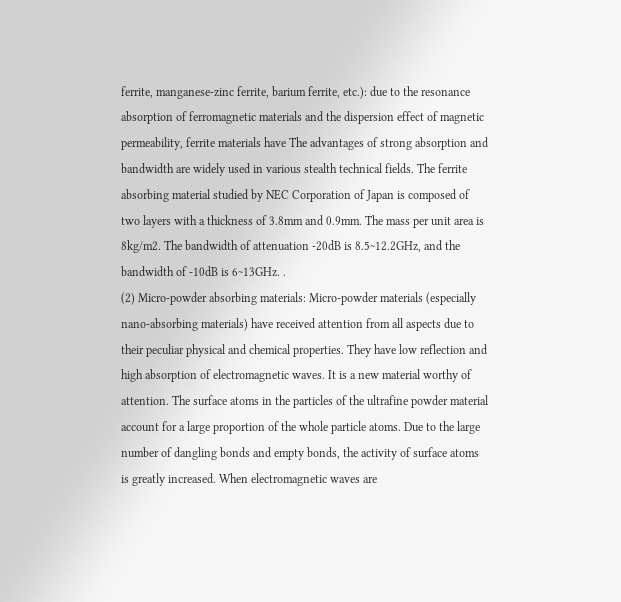ferrite, manganese-zinc ferrite, barium ferrite, etc.): due to the resonance absorption of ferromagnetic materials and the dispersion effect of magnetic permeability, ferrite materials have The advantages of strong absorption and bandwidth are widely used in various stealth technical fields. The ferrite absorbing material studied by NEC Corporation of Japan is composed of two layers with a thickness of 3.8mm and 0.9mm. The mass per unit area is 8kg/m2. The bandwidth of attenuation -20dB is 8.5~12.2GHz, and the bandwidth of -10dB is 6~13GHz. .
(2) Micro-powder absorbing materials: Micro-powder materials (especially nano-absorbing materials) have received attention from all aspects due to their peculiar physical and chemical properties. They have low reflection and high absorption of electromagnetic waves. It is a new material worthy of attention. The surface atoms in the particles of the ultrafine powder material account for a large proportion of the whole particle atoms. Due to the large number of dangling bonds and empty bonds, the activity of surface atoms is greatly increased. When electromagnetic waves are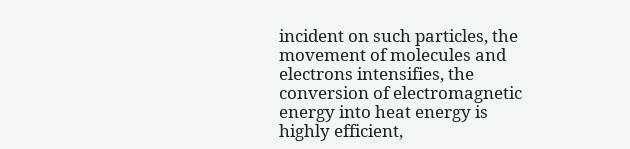incident on such particles, the movement of molecules and electrons intensifies, the conversion of electromagnetic energy into heat energy is highly efficient,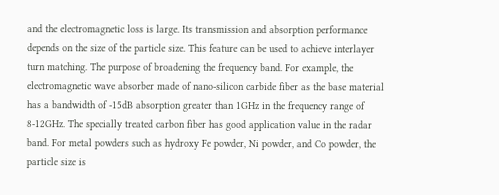and the electromagnetic loss is large. Its transmission and absorption performance depends on the size of the particle size. This feature can be used to achieve interlayer turn matching. The purpose of broadening the frequency band. For example, the electromagnetic wave absorber made of nano-silicon carbide fiber as the base material has a bandwidth of -15dB absorption greater than 1GHz in the frequency range of 8-12GHz. The specially treated carbon fiber has good application value in the radar band. For metal powders such as hydroxy Fe powder, Ni powder, and Co powder, the particle size is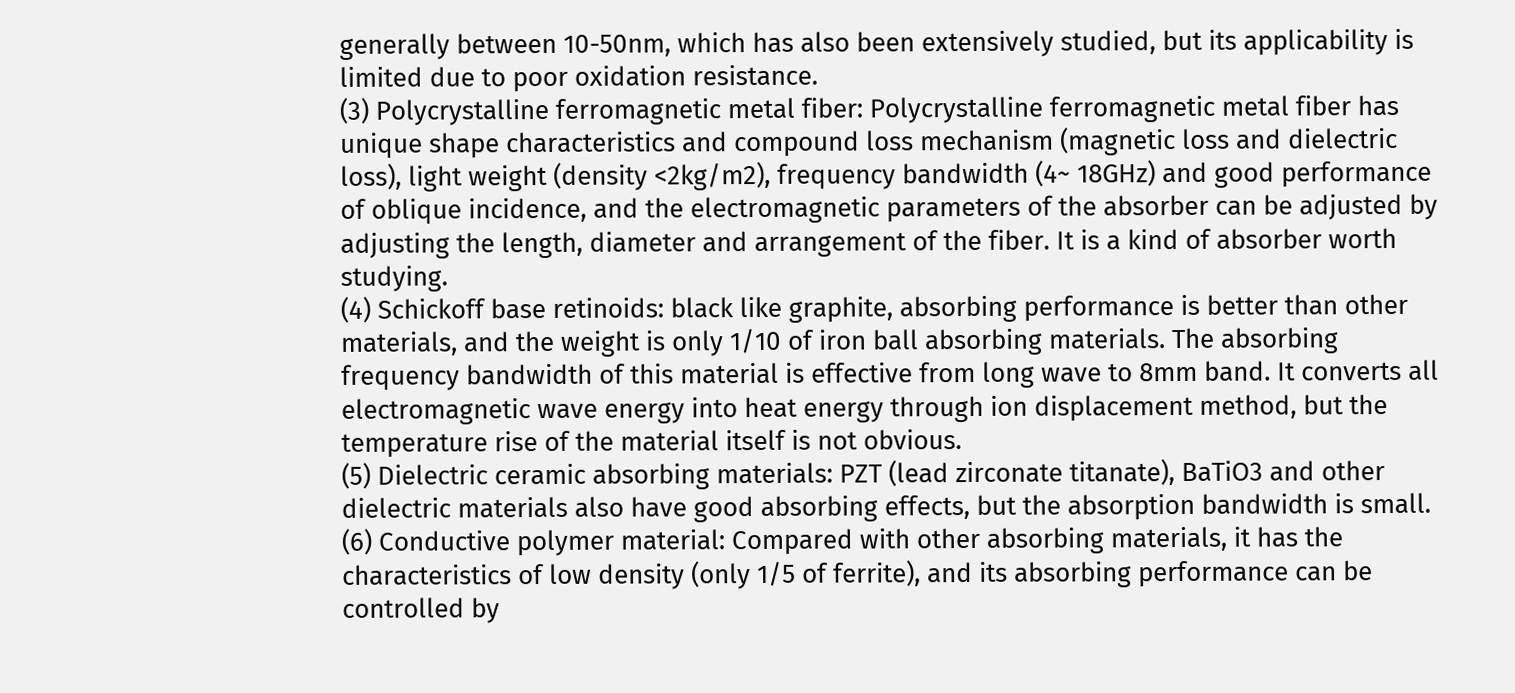generally between 10-50nm, which has also been extensively studied, but its applicability is limited due to poor oxidation resistance.
(3) Polycrystalline ferromagnetic metal fiber: Polycrystalline ferromagnetic metal fiber has unique shape characteristics and compound loss mechanism (magnetic loss and dielectric loss), light weight (density <2kg/m2), frequency bandwidth (4~ 18GHz) and good performance of oblique incidence, and the electromagnetic parameters of the absorber can be adjusted by adjusting the length, diameter and arrangement of the fiber. It is a kind of absorber worth studying.
(4) Schickoff base retinoids: black like graphite, absorbing performance is better than other materials, and the weight is only 1/10 of iron ball absorbing materials. The absorbing frequency bandwidth of this material is effective from long wave to 8mm band. It converts all electromagnetic wave energy into heat energy through ion displacement method, but the temperature rise of the material itself is not obvious.
(5) Dielectric ceramic absorbing materials: PZT (lead zirconate titanate), BaTiO3 and other dielectric materials also have good absorbing effects, but the absorption bandwidth is small.
(6) Conductive polymer material: Compared with other absorbing materials, it has the characteristics of low density (only 1/5 of ferrite), and its absorbing performance can be controlled by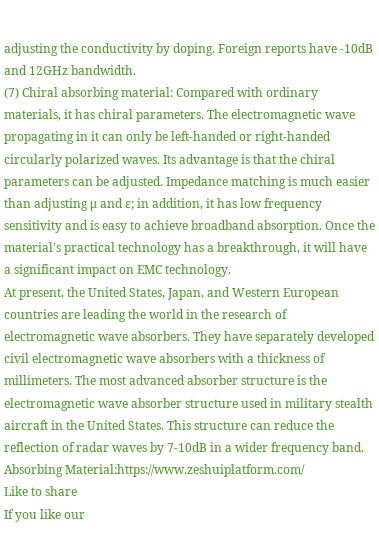adjusting the conductivity by doping. Foreign reports have -10dB and 12GHz bandwidth.
(7) Chiral absorbing material: Compared with ordinary materials, it has chiral parameters. The electromagnetic wave propagating in it can only be left-handed or right-handed circularly polarized waves. Its advantage is that the chiral parameters can be adjusted. Impedance matching is much easier than adjusting μ and ε; in addition, it has low frequency sensitivity and is easy to achieve broadband absorption. Once the material's practical technology has a breakthrough, it will have a significant impact on EMC technology.
At present, the United States, Japan, and Western European countries are leading the world in the research of electromagnetic wave absorbers. They have separately developed civil electromagnetic wave absorbers with a thickness of millimeters. The most advanced absorber structure is the electromagnetic wave absorber structure used in military stealth aircraft in the United States. This structure can reduce the reflection of radar waves by 7-10dB in a wider frequency band.
Absorbing Material:https://www.zeshuiplatform.com/
Like to share
If you like our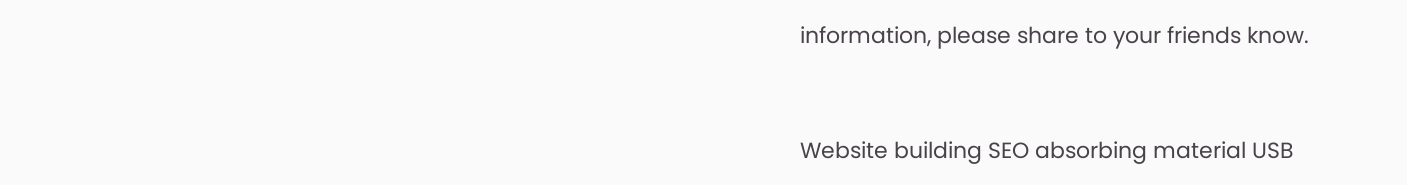information, please share to your friends know.


Website building SEO absorbing material USB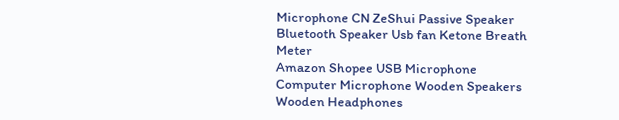Microphone CN ZeShui Passive Speaker Bluetooth Speaker Usb fan Ketone Breath Meter
Amazon Shopee USB Microphone Computer Microphone Wooden Speakers Wooden Headphones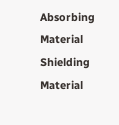Absorbing Material Shielding Material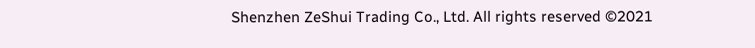Shenzhen ZeShui Trading Co., Ltd. All rights reserved ©2021